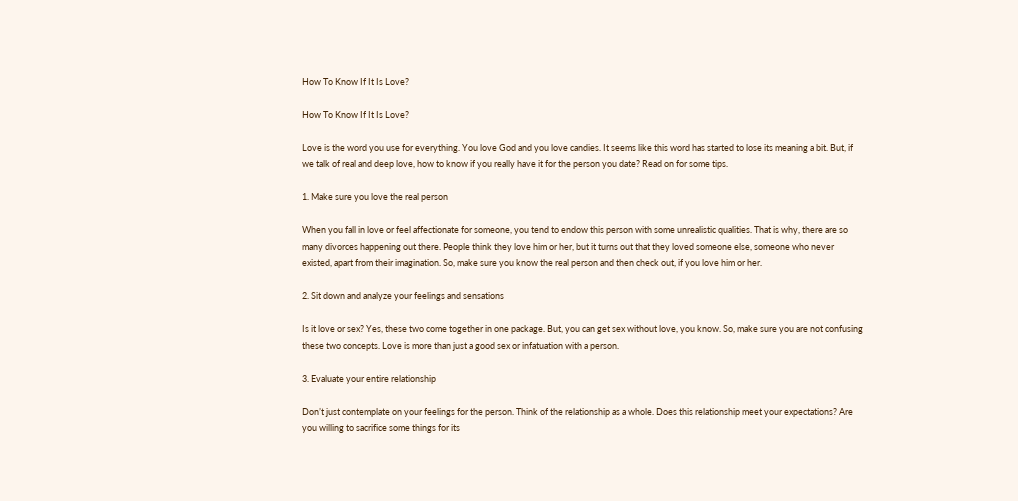How To Know If It Is Love?

How To Know If It Is Love?

Love is the word you use for everything. You love God and you love candies. It seems like this word has started to lose its meaning a bit. But, if we talk of real and deep love, how to know if you really have it for the person you date? Read on for some tips.

1. Make sure you love the real person

When you fall in love or feel affectionate for someone, you tend to endow this person with some unrealistic qualities. That is why, there are so many divorces happening out there. People think they love him or her, but it turns out that they loved someone else, someone who never existed, apart from their imagination. So, make sure you know the real person and then check out, if you love him or her.

2. Sit down and analyze your feelings and sensations

Is it love or sex? Yes, these two come together in one package. But, you can get sex without love, you know. So, make sure you are not confusing these two concepts. Love is more than just a good sex or infatuation with a person.

3. Evaluate your entire relationship

Don’t just contemplate on your feelings for the person. Think of the relationship as a whole. Does this relationship meet your expectations? Are you willing to sacrifice some things for its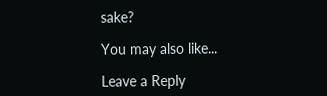sake?

You may also like...

Leave a Reply